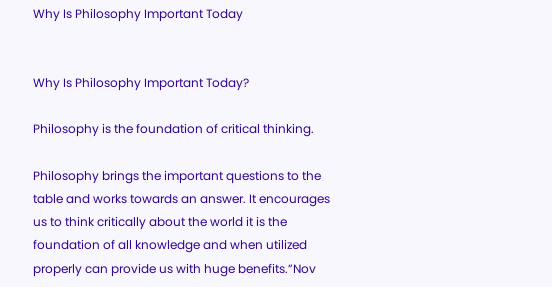Why Is Philosophy Important Today


Why Is Philosophy Important Today?

Philosophy is the foundation of critical thinking.

Philosophy brings the important questions to the table and works towards an answer. It encourages us to think critically about the world it is the foundation of all knowledge and when utilized properly can provide us with huge benefits.”Nov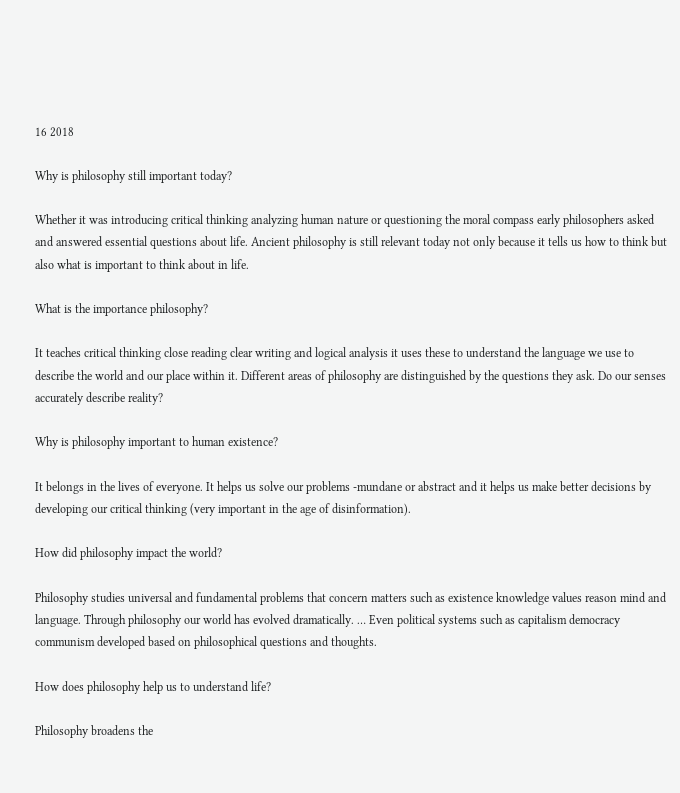16 2018

Why is philosophy still important today?

Whether it was introducing critical thinking analyzing human nature or questioning the moral compass early philosophers asked and answered essential questions about life. Ancient philosophy is still relevant today not only because it tells us how to think but also what is important to think about in life.

What is the importance philosophy?

It teaches critical thinking close reading clear writing and logical analysis it uses these to understand the language we use to describe the world and our place within it. Different areas of philosophy are distinguished by the questions they ask. Do our senses accurately describe reality?

Why is philosophy important to human existence?

It belongs in the lives of everyone. It helps us solve our problems -mundane or abstract and it helps us make better decisions by developing our critical thinking (very important in the age of disinformation).

How did philosophy impact the world?

Philosophy studies universal and fundamental problems that concern matters such as existence knowledge values reason mind and language. Through philosophy our world has evolved dramatically. … Even political systems such as capitalism democracy communism developed based on philosophical questions and thoughts.

How does philosophy help us to understand life?

Philosophy broadens the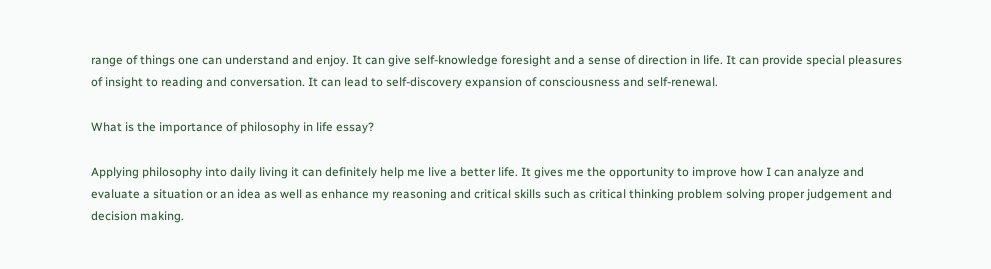range of things one can understand and enjoy. It can give self-knowledge foresight and a sense of direction in life. It can provide special pleasures of insight to reading and conversation. It can lead to self-discovery expansion of consciousness and self-renewal.

What is the importance of philosophy in life essay?

Applying philosophy into daily living it can definitely help me live a better life. It gives me the opportunity to improve how I can analyze and evaluate a situation or an idea as well as enhance my reasoning and critical skills such as critical thinking problem solving proper judgement and decision making.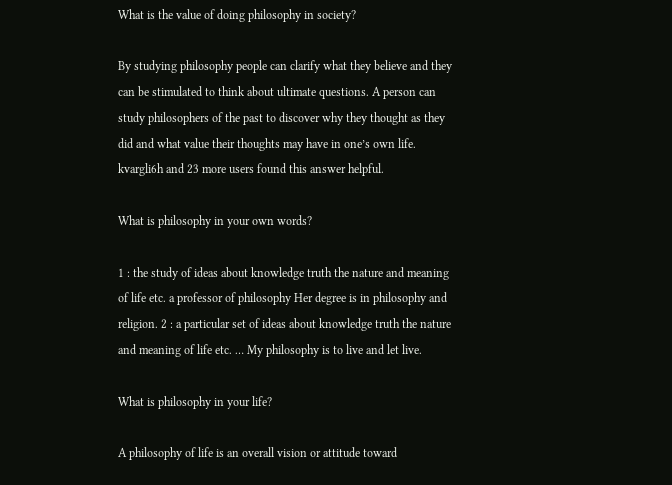What is the value of doing philosophy in society?

By studying philosophy people can clarify what they believe and they can be stimulated to think about ultimate questions. A person can study philosophers of the past to discover why they thought as they did and what value their thoughts may have in one’s own life. kvargli6h and 23 more users found this answer helpful.

What is philosophy in your own words?

1 : the study of ideas about knowledge truth the nature and meaning of life etc. a professor of philosophy Her degree is in philosophy and religion. 2 : a particular set of ideas about knowledge truth the nature and meaning of life etc. … My philosophy is to live and let live.

What is philosophy in your life?

A philosophy of life is an overall vision or attitude toward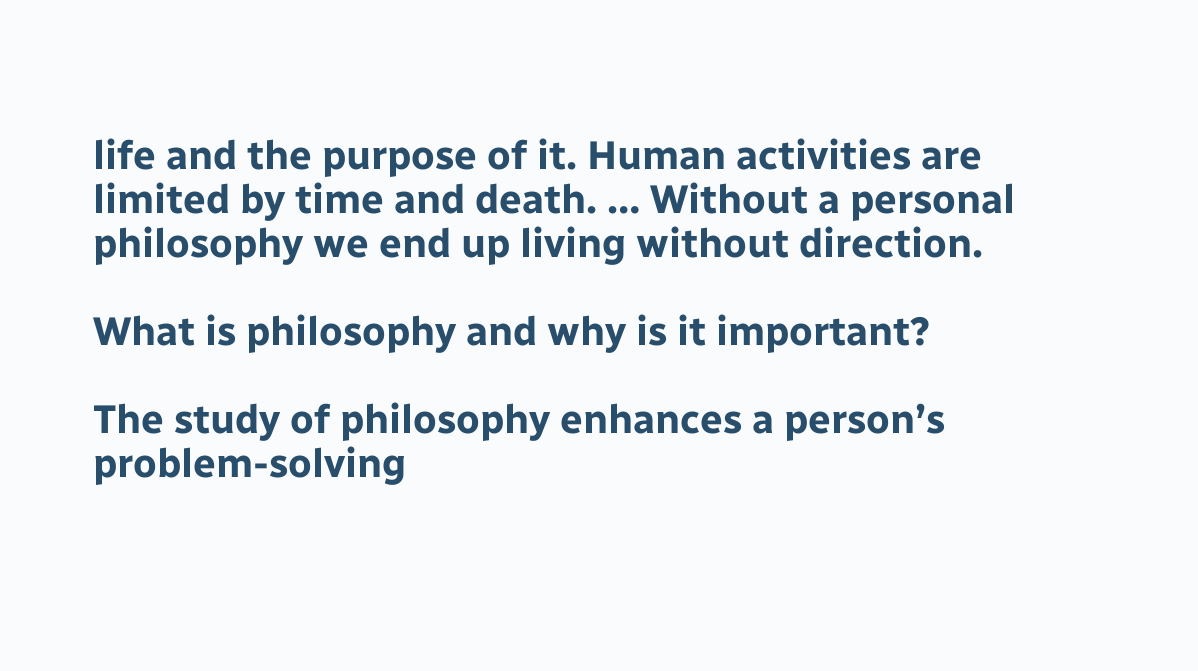life and the purpose of it. Human activities are limited by time and death. … Without a personal philosophy we end up living without direction.

What is philosophy and why is it important?

The study of philosophy enhances a person’s problem-solving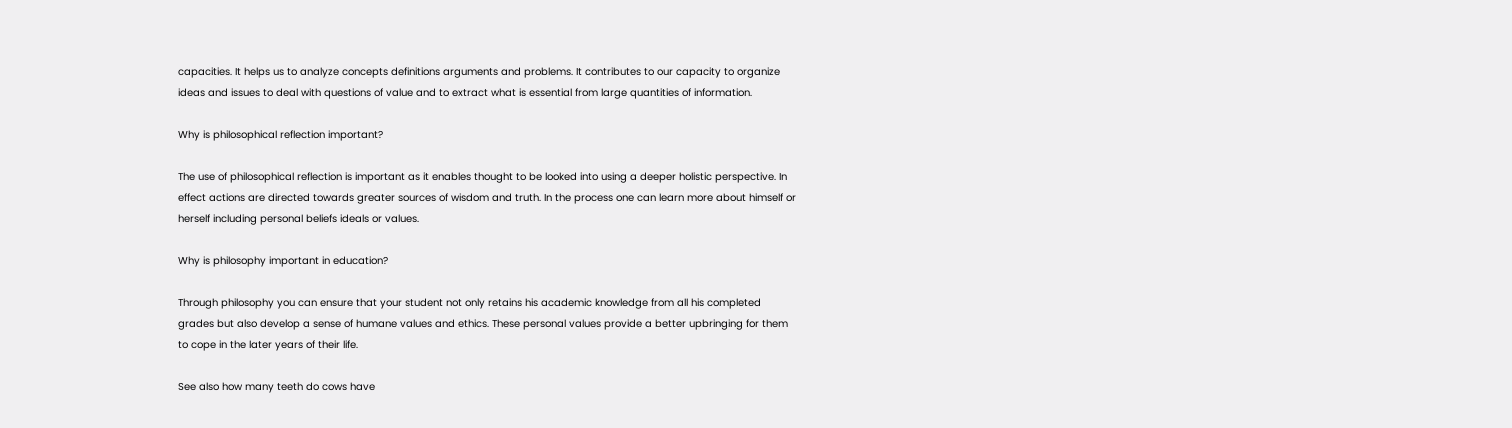capacities. It helps us to analyze concepts definitions arguments and problems. It contributes to our capacity to organize ideas and issues to deal with questions of value and to extract what is essential from large quantities of information.

Why is philosophical reflection important?

The use of philosophical reflection is important as it enables thought to be looked into using a deeper holistic perspective. In effect actions are directed towards greater sources of wisdom and truth. In the process one can learn more about himself or herself including personal beliefs ideals or values.

Why is philosophy important in education?

Through philosophy you can ensure that your student not only retains his academic knowledge from all his completed grades but also develop a sense of humane values and ethics. These personal values provide a better upbringing for them to cope in the later years of their life.

See also how many teeth do cows have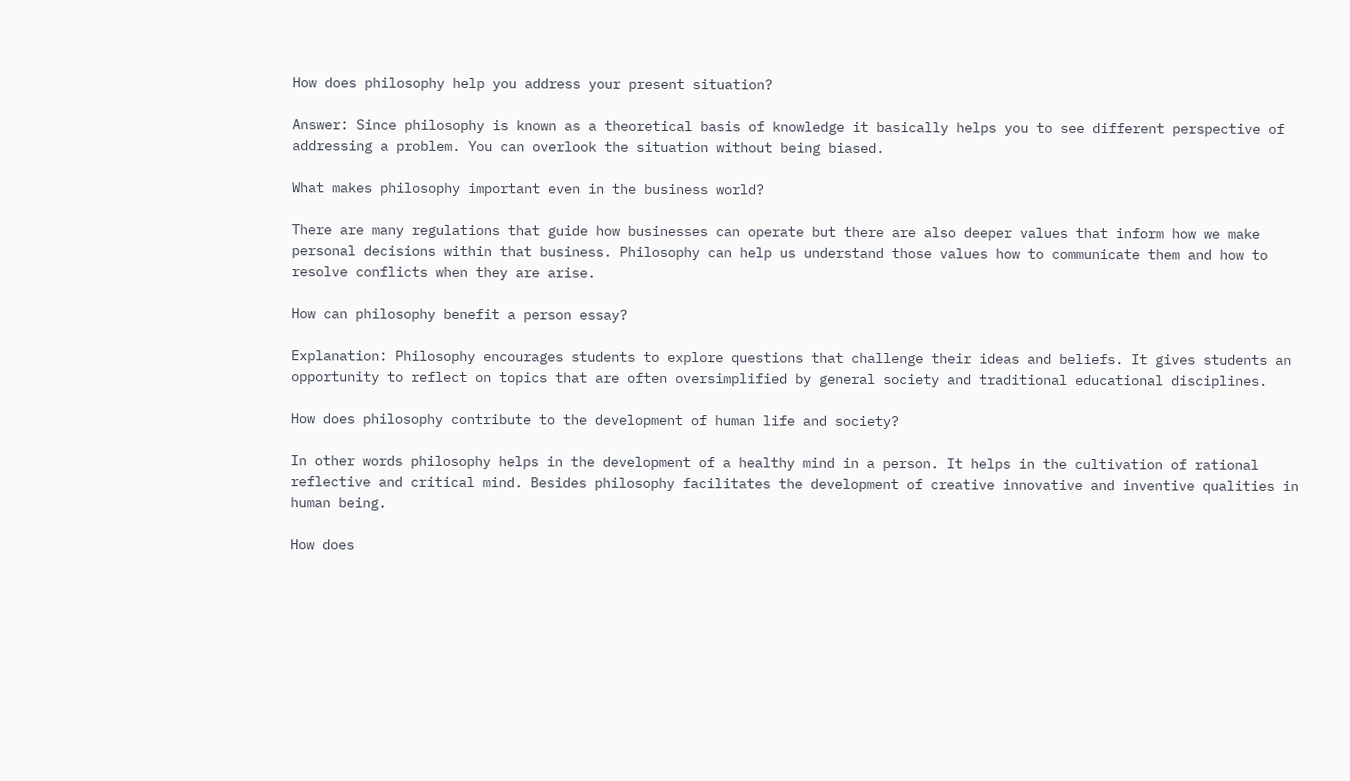How does philosophy help you address your present situation?

Answer: Since philosophy is known as a theoretical basis of knowledge it basically helps you to see different perspective of addressing a problem. You can overlook the situation without being biased.

What makes philosophy important even in the business world?

There are many regulations that guide how businesses can operate but there are also deeper values that inform how we make personal decisions within that business. Philosophy can help us understand those values how to communicate them and how to resolve conflicts when they are arise.

How can philosophy benefit a person essay?

Explanation: Philosophy encourages students to explore questions that challenge their ideas and beliefs. It gives students an opportunity to reflect on topics that are often oversimplified by general society and traditional educational disciplines.

How does philosophy contribute to the development of human life and society?

In other words philosophy helps in the development of a healthy mind in a person. It helps in the cultivation of rational reflective and critical mind. Besides philosophy facilitates the development of creative innovative and inventive qualities in human being.

How does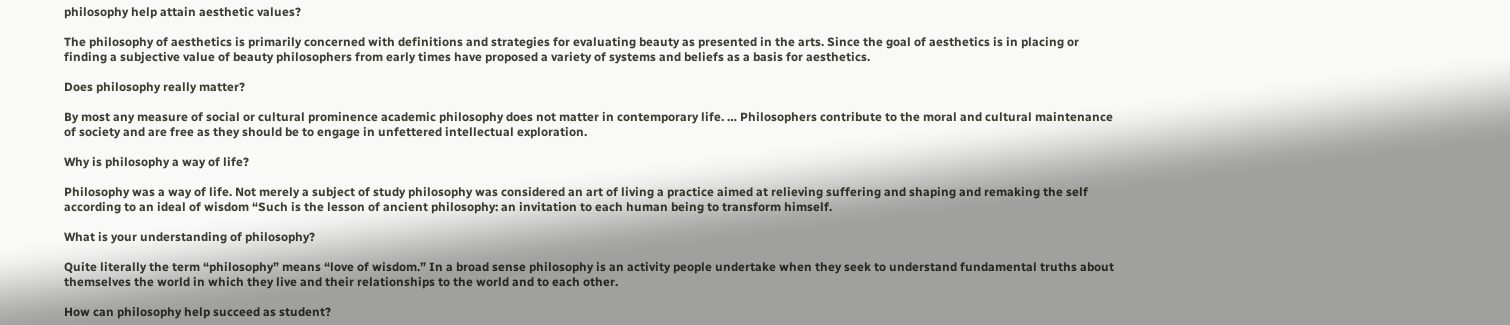philosophy help attain aesthetic values?

The philosophy of aesthetics is primarily concerned with definitions and strategies for evaluating beauty as presented in the arts. Since the goal of aesthetics is in placing or finding a subjective value of beauty philosophers from early times have proposed a variety of systems and beliefs as a basis for aesthetics.

Does philosophy really matter?

By most any measure of social or cultural prominence academic philosophy does not matter in contemporary life. … Philosophers contribute to the moral and cultural maintenance of society and are free as they should be to engage in unfettered intellectual exploration.

Why is philosophy a way of life?

Philosophy was a way of life. Not merely a subject of study philosophy was considered an art of living a practice aimed at relieving suffering and shaping and remaking the self according to an ideal of wisdom “Such is the lesson of ancient philosophy: an invitation to each human being to transform himself.

What is your understanding of philosophy?

Quite literally the term “philosophy” means “love of wisdom.” In a broad sense philosophy is an activity people undertake when they seek to understand fundamental truths about themselves the world in which they live and their relationships to the world and to each other.

How can philosophy help succeed as student?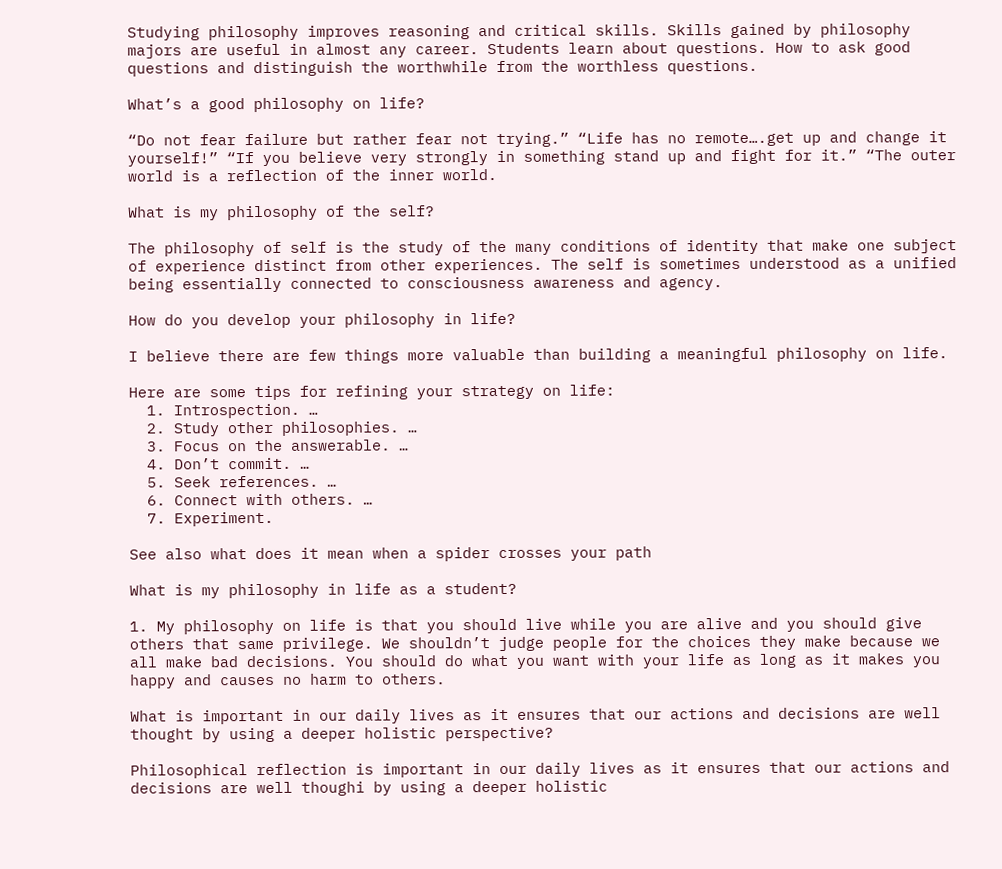Studying philosophy improves reasoning and critical skills. Skills gained by philosophy majors are useful in almost any career. Students learn about questions. How to ask good questions and distinguish the worthwhile from the worthless questions.

What’s a good philosophy on life?

“Do not fear failure but rather fear not trying.” “Life has no remote….get up and change it yourself!” “If you believe very strongly in something stand up and fight for it.” “The outer world is a reflection of the inner world.

What is my philosophy of the self?

The philosophy of self is the study of the many conditions of identity that make one subject of experience distinct from other experiences. The self is sometimes understood as a unified being essentially connected to consciousness awareness and agency.

How do you develop your philosophy in life?

I believe there are few things more valuable than building a meaningful philosophy on life.

Here are some tips for refining your strategy on life:
  1. Introspection. …
  2. Study other philosophies. …
  3. Focus on the answerable. …
  4. Don’t commit. …
  5. Seek references. …
  6. Connect with others. …
  7. Experiment.

See also what does it mean when a spider crosses your path

What is my philosophy in life as a student?

1. My philosophy on life is that you should live while you are alive and you should give others that same privilege. We shouldn’t judge people for the choices they make because we all make bad decisions. You should do what you want with your life as long as it makes you happy and causes no harm to others.

What is important in our daily lives as it ensures that our actions and decisions are well thought by using a deeper holistic perspective?

Philosophical reflection is important in our daily lives as it ensures that our actions and decisions are well thoughi by using a deeper holistic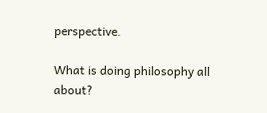perspective.

What is doing philosophy all about?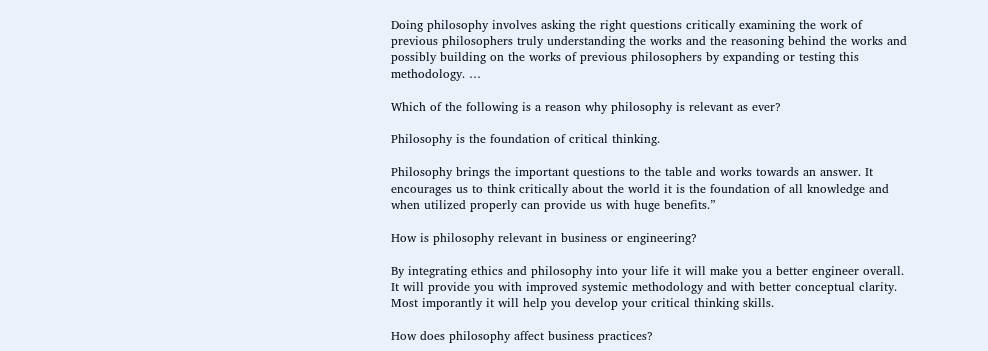Doing philosophy involves asking the right questions critically examining the work of previous philosophers truly understanding the works and the reasoning behind the works and possibly building on the works of previous philosophers by expanding or testing this methodology. …

Which of the following is a reason why philosophy is relevant as ever?

Philosophy is the foundation of critical thinking.

Philosophy brings the important questions to the table and works towards an answer. It encourages us to think critically about the world it is the foundation of all knowledge and when utilized properly can provide us with huge benefits.”

How is philosophy relevant in business or engineering?

By integrating ethics and philosophy into your life it will make you a better engineer overall. It will provide you with improved systemic methodology and with better conceptual clarity. Most imporantly it will help you develop your critical thinking skills.

How does philosophy affect business practices?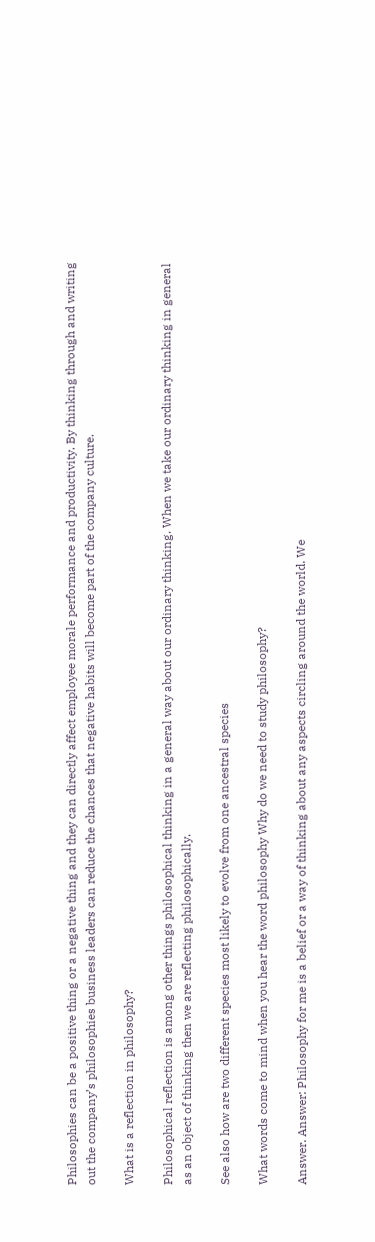Philosophies can be a positive thing or a negative thing and they can directly affect employee morale performance and productivity. By thinking through and writing out the company’s philosophies business leaders can reduce the chances that negative habits will become part of the company culture.

What is a reflection in philosophy?

Philosophical reflection is among other things philosophical thinking in a general way about our ordinary thinking. When we take our ordinary thinking in general as an object of thinking then we are reflecting philosophically.

See also how are two different species most likely to evolve from one ancestral species

What words come to mind when you hear the word philosophy Why do we need to study philosophy?

Answer. Answer: Philosophy for me is a belief or a way of thinking about any aspects circling around the world. We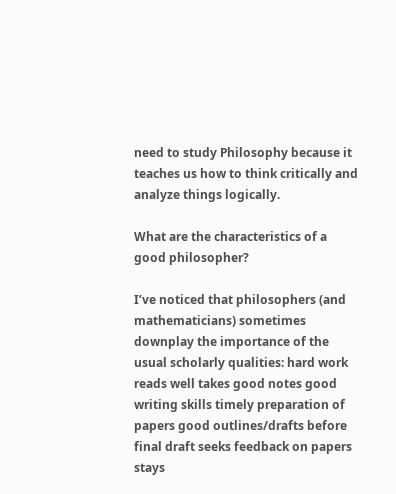need to study Philosophy because it teaches us how to think critically and analyze things logically.

What are the characteristics of a good philosopher?

I’ve noticed that philosophers (and mathematicians) sometimes downplay the importance of the usual scholarly qualities: hard work reads well takes good notes good writing skills timely preparation of papers good outlines/drafts before final draft seeks feedback on papers stays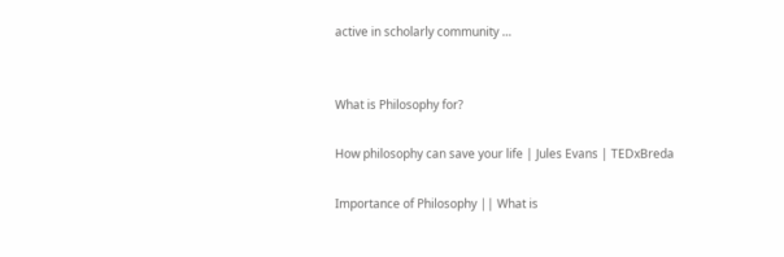active in scholarly community …


What is Philosophy for?

How philosophy can save your life | Jules Evans | TEDxBreda

Importance of Philosophy || What is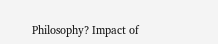Philosophy? Impact of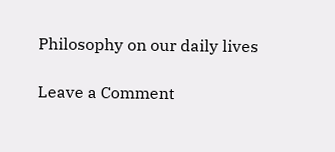Philosophy on our daily lives

Leave a Comment